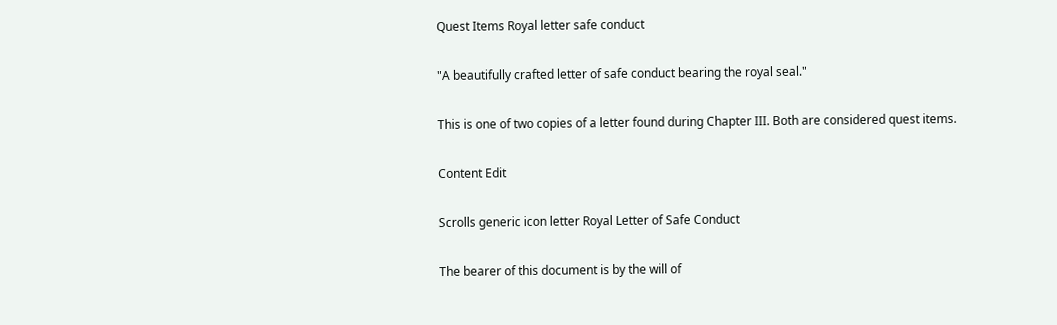Quest Items Royal letter safe conduct

"A beautifully crafted letter of safe conduct bearing the royal seal."

This is one of two copies of a letter found during Chapter III. Both are considered quest items.

Content Edit

Scrolls generic icon letter Royal Letter of Safe Conduct

The bearer of this document is by the will of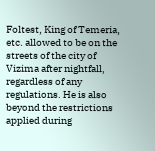Foltest, King of Temeria, etc. allowed to be on the streets of the city of Vizima after nightfall, regardless of any regulations. He is also beyond the restrictions applied during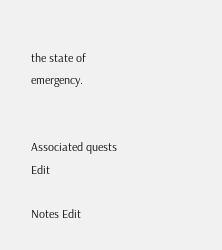the state of emergency.


Associated quests Edit

Notes Edit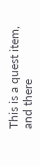This is a quest item, and there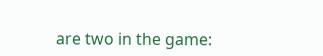are two in the game: